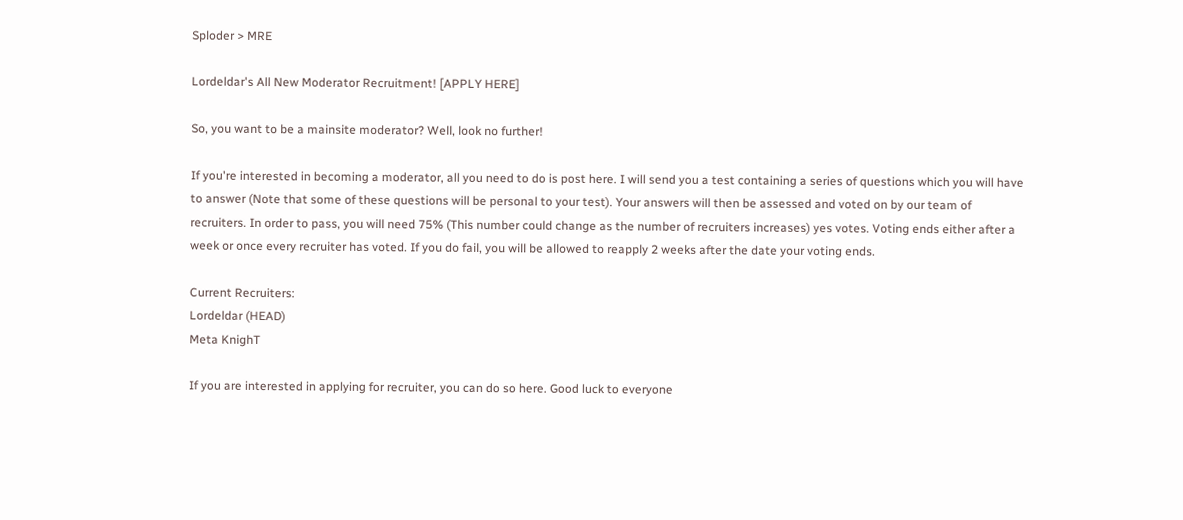Sploder > MRE

Lordeldar's All New Moderator Recruitment! [APPLY HERE]

So, you want to be a mainsite moderator? Well, look no further!

If you're interested in becoming a moderator, all you need to do is post here. I will send you a test containing a series of questions which you will have to answer (Note that some of these questions will be personal to your test). Your answers will then be assessed and voted on by our team of recruiters. In order to pass, you will need 75% (This number could change as the number of recruiters increases) yes votes. Voting ends either after a week or once every recruiter has voted. If you do fail, you will be allowed to reapply 2 weeks after the date your voting ends.

Current Recruiters:
Lordeldar (HEAD)
Meta KnighT

If you are interested in applying for recruiter, you can do so here. Good luck to everyone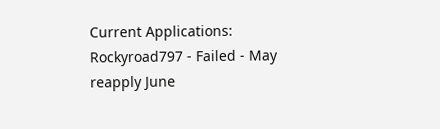Current Applications:
Rockyroad797 - Failed - May reapply June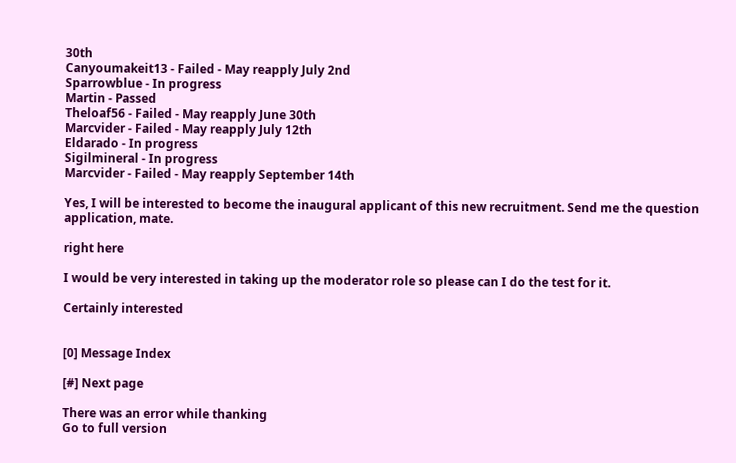30th
Canyoumakeit13 - Failed - May reapply July 2nd
Sparrowblue - In progress
Martin - Passed
Theloaf56 - Failed - May reapply June 30th
Marcvider - Failed - May reapply July 12th
Eldarado - In progress
Sigilmineral - In progress
Marcvider - Failed - May reapply September 14th

Yes, I will be interested to become the inaugural applicant of this new recruitment. Send me the question application, mate.

right here

I would be very interested in taking up the moderator role so please can I do the test for it.

Certainly interested


[0] Message Index

[#] Next page

There was an error while thanking
Go to full version